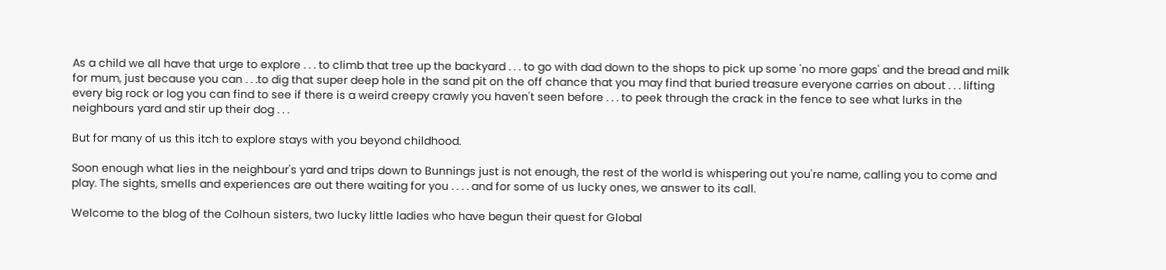As a child we all have that urge to explore . . . to climb that tree up the backyard . . . to go with dad down to the shops to pick up some 'no more gaps' and the bread and milk for mum, just because you can . . .to dig that super deep hole in the sand pit on the off chance that you may find that buried treasure everyone carries on about . . . lifting every big rock or log you can find to see if there is a weird creepy crawly you haven't seen before . . . to peek through the crack in the fence to see what lurks in the neighbours yard and stir up their dog . . .

But for many of us this itch to explore stays with you beyond childhood.

Soon enough what lies in the neighbour's yard and trips down to Bunnings just is not enough, the rest of the world is whispering out you're name, calling you to come and play. The sights, smells and experiences are out there waiting for you . . . . and for some of us lucky ones, we answer to its call.

Welcome to the blog of the Colhoun sisters, two lucky little ladies who have begun their quest for Global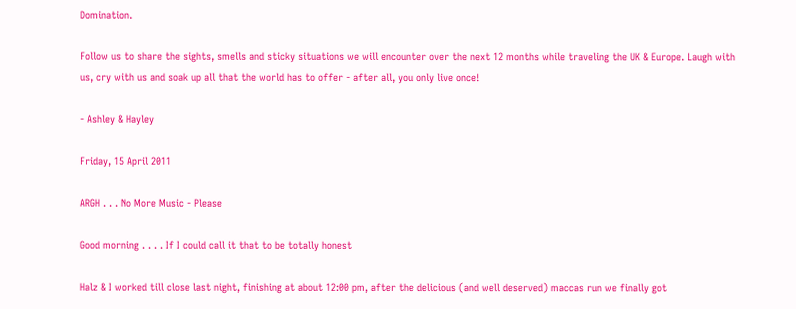Domination.

Follow us to share the sights, smells and sticky situations we will encounter over the next 12 months while traveling the UK & Europe. Laugh with us, cry with us and soak up all that the world has to offer - after all, you only live once!

- Ashley & Hayley

Friday, 15 April 2011

ARGH . . . No More Music - Please

Good morning . . . . If I could call it that to be totally honest

Halz & I worked till close last night, finishing at about 12:00 pm, after the delicious (and well deserved) maccas run we finally got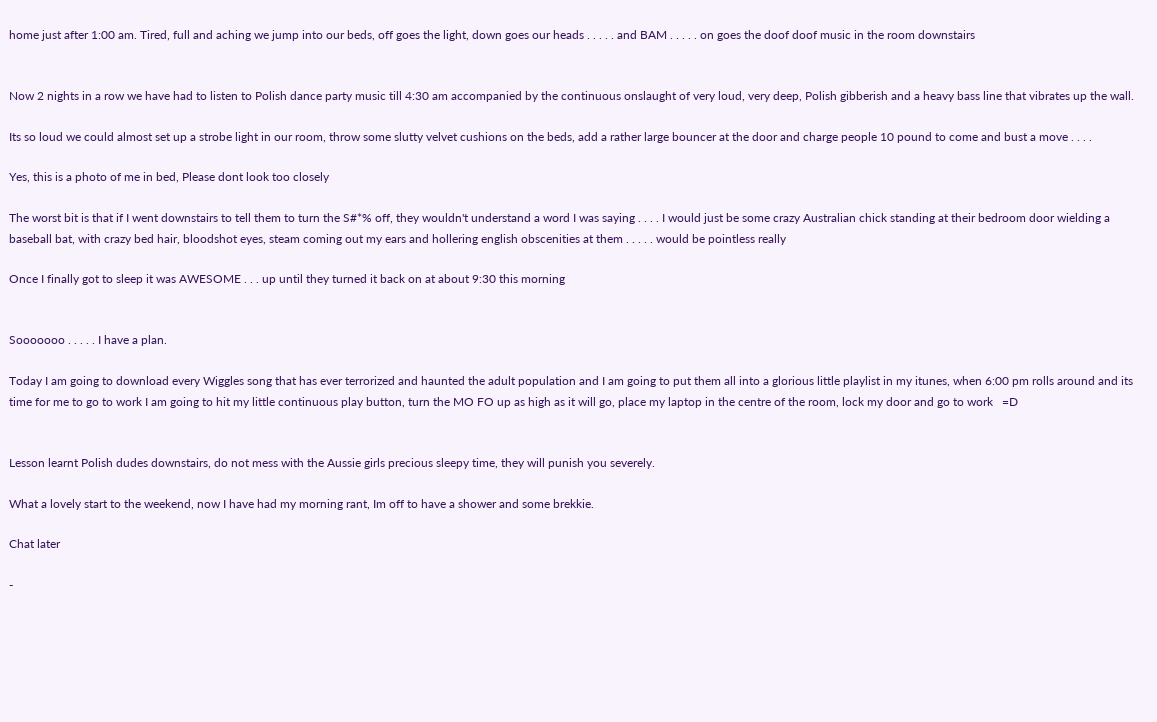home just after 1:00 am. Tired, full and aching we jump into our beds, off goes the light, down goes our heads . . . . . and BAM . . . . . on goes the doof doof music in the room downstairs


Now 2 nights in a row we have had to listen to Polish dance party music till 4:30 am accompanied by the continuous onslaught of very loud, very deep, Polish gibberish and a heavy bass line that vibrates up the wall.

Its so loud we could almost set up a strobe light in our room, throw some slutty velvet cushions on the beds, add a rather large bouncer at the door and charge people 10 pound to come and bust a move . . . .

Yes, this is a photo of me in bed, Please dont look too closely

The worst bit is that if I went downstairs to tell them to turn the S#*% off, they wouldn't understand a word I was saying . . . . I would just be some crazy Australian chick standing at their bedroom door wielding a baseball bat, with crazy bed hair, bloodshot eyes, steam coming out my ears and hollering english obscenities at them . . . . . would be pointless really

Once I finally got to sleep it was AWESOME . . . up until they turned it back on at about 9:30 this morning


Sooooooo . . . . . I have a plan.

Today I am going to download every Wiggles song that has ever terrorized and haunted the adult population and I am going to put them all into a glorious little playlist in my itunes, when 6:00 pm rolls around and its time for me to go to work I am going to hit my little continuous play button, turn the MO FO up as high as it will go, place my laptop in the centre of the room, lock my door and go to work   =D


Lesson learnt Polish dudes downstairs, do not mess with the Aussie girls precious sleepy time, they will punish you severely.

What a lovely start to the weekend, now I have had my morning rant, Im off to have a shower and some brekkie.

Chat later

-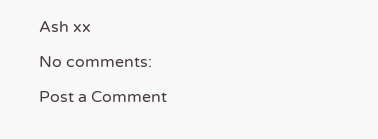Ash xx

No comments:

Post a Comment